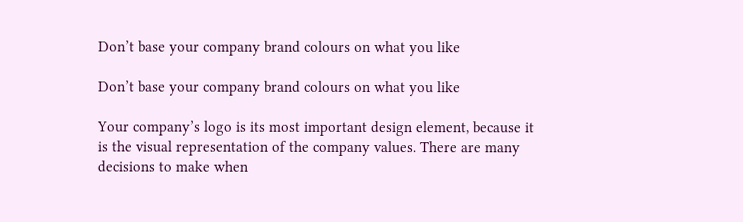Don’t base your company brand colours on what you like

Don’t base your company brand colours on what you like

Your company’s logo is its most important design element, because it is the visual representation of the company values. There are many decisions to make when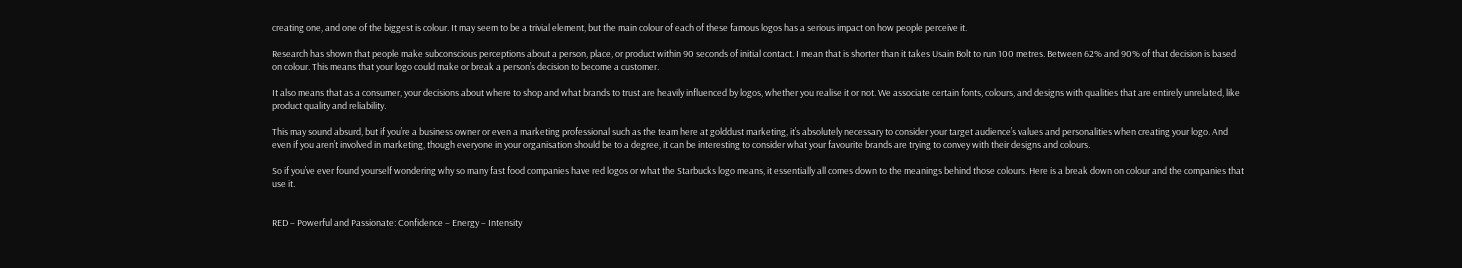creating one, and one of the biggest is colour. It may seem to be a trivial element, but the main colour of each of these famous logos has a serious impact on how people perceive it.

Research has shown that people make subconscious perceptions about a person, place, or product within 90 seconds of initial contact. I mean that is shorter than it takes Usain Bolt to run 100 metres. Between 62% and 90% of that decision is based on colour. This means that your logo could make or break a person’s decision to become a customer.

It also means that as a consumer, your decisions about where to shop and what brands to trust are heavily influenced by logos, whether you realise it or not. We associate certain fonts, colours, and designs with qualities that are entirely unrelated, like product quality and reliability.

This may sound absurd, but if you’re a business owner or even a marketing professional such as the team here at golddust marketing, it’s absolutely necessary to consider your target audience’s values and personalities when creating your logo. And even if you aren’t involved in marketing, though everyone in your organisation should be to a degree, it can be interesting to consider what your favourite brands are trying to convey with their designs and colours.

So if you’ve ever found yourself wondering why so many fast food companies have red logos or what the Starbucks logo means, it essentially all comes down to the meanings behind those colours. Here is a break down on colour and the companies that use it.


RED – Powerful and Passionate: Confidence – Energy – Intensity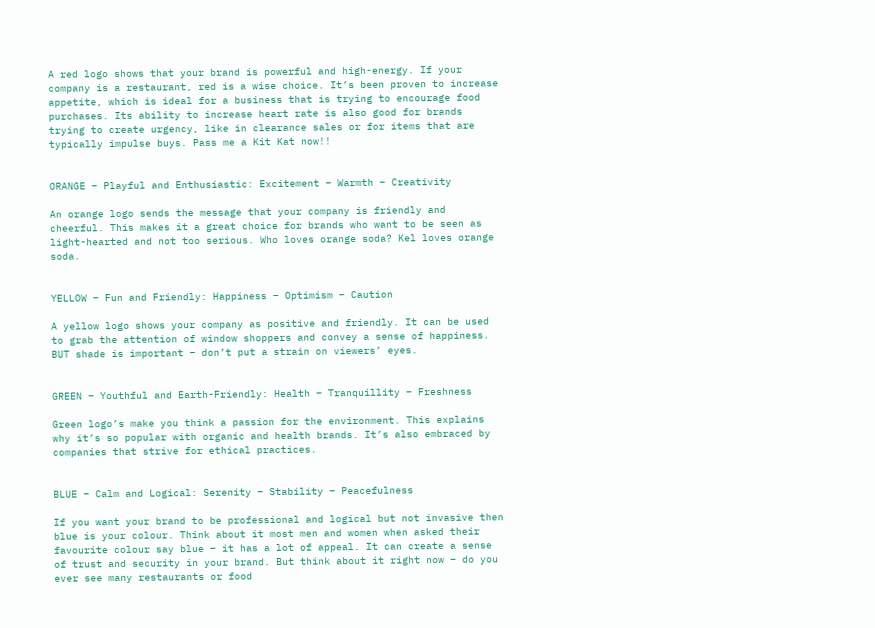A red logo shows that your brand is powerful and high-energy. If your company is a restaurant, red is a wise choice. It’s been proven to increase appetite, which is ideal for a business that is trying to encourage food purchases. Its ability to increase heart rate is also good for brands trying to create urgency, like in clearance sales or for items that are typically impulse buys. Pass me a Kit Kat now!!


ORANGE – Playful and Enthusiastic: Excitement – Warmth – Creativity

An orange logo sends the message that your company is friendly and cheerful. This makes it a great choice for brands who want to be seen as light-hearted and not too serious. Who loves orange soda? Kel loves orange soda.


YELLOW – Fun and Friendly: Happiness – Optimism – Caution

A yellow logo shows your company as positive and friendly. It can be used to grab the attention of window shoppers and convey a sense of happiness. BUT shade is important – don’t put a strain on viewers’ eyes.


GREEN – Youthful and Earth-Friendly: Health – Tranquillity – Freshness

Green logo’s make you think a passion for the environment. This explains why it’s so popular with organic and health brands. It’s also embraced by companies that strive for ethical practices.


BLUE – Calm and Logical: Serenity – Stability – Peacefulness

If you want your brand to be professional and logical but not invasive then blue is your colour. Think about it most men and women when asked their favourite colour say blue – it has a lot of appeal. It can create a sense of trust and security in your brand. But think about it right now – do you ever see many restaurants or food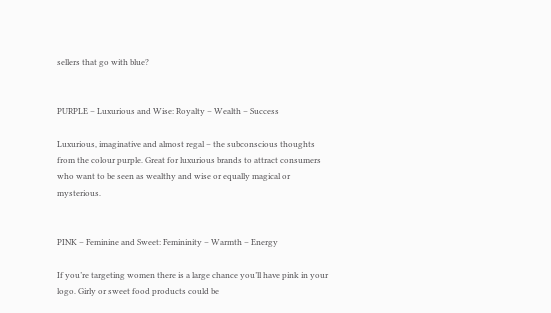sellers that go with blue?


PURPLE – Luxurious and Wise: Royalty – Wealth – Success

Luxurious, imaginative and almost regal – the subconscious thoughts from the colour purple. Great for luxurious brands to attract consumers who want to be seen as wealthy and wise or equally magical or mysterious.


PINK – Feminine and Sweet: Femininity – Warmth – Energy

If you’re targeting women there is a large chance you’ll have pink in your logo. Girly or sweet food products could be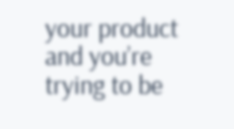your product and you’re trying to be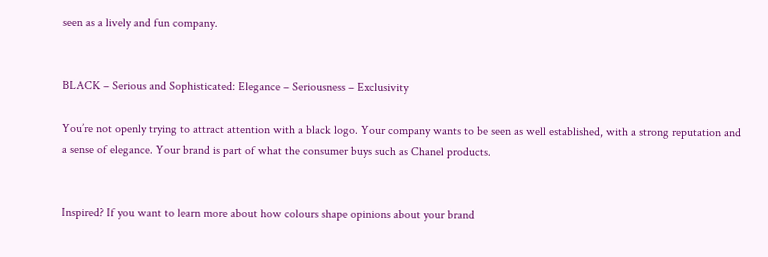seen as a lively and fun company.


BLACK – Serious and Sophisticated: Elegance – Seriousness – Exclusivity

You’re not openly trying to attract attention with a black logo. Your company wants to be seen as well established, with a strong reputation and a sense of elegance. Your brand is part of what the consumer buys such as Chanel products.


Inspired? If you want to learn more about how colours shape opinions about your brand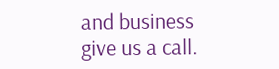and business give us a call.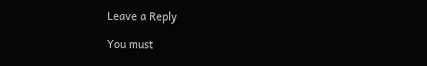Leave a Reply

You must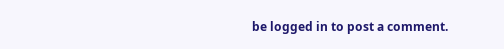be logged in to post a comment.